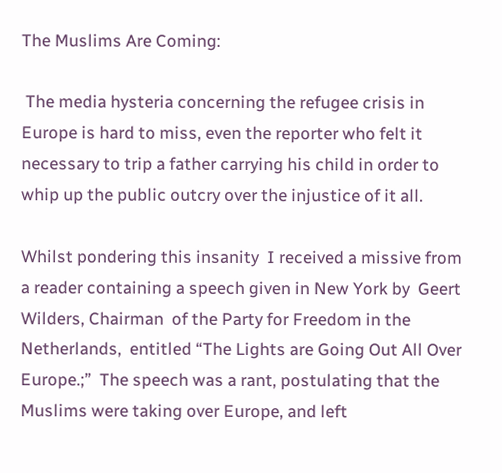The Muslims Are Coming:

 The media hysteria concerning the refugee crisis in Europe is hard to miss, even the reporter who felt it necessary to trip a father carrying his child in order to whip up the public outcry over the injustice of it all.

Whilst pondering this insanity  I received a missive from a reader containing a speech given in New York by  Geert Wilders, Chairman  of the Party for Freedom in the Netherlands,  entitled “The Lights are Going Out All Over Europe.;”  The speech was a rant, postulating that the Muslims were taking over Europe, and left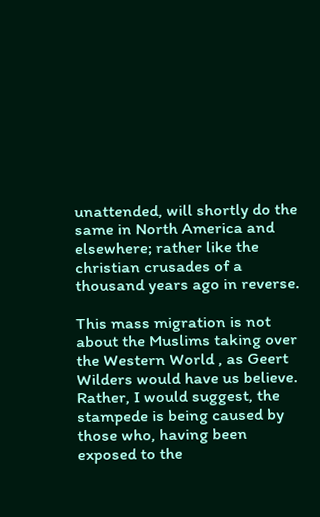unattended, will shortly do the same in North America and elsewhere; rather like the christian crusades of a thousand years ago in reverse.

This mass migration is not about the Muslims taking over the Western World , as Geert Wilders would have us believe.  Rather, I would suggest, the  stampede is being caused by those who, having been exposed to the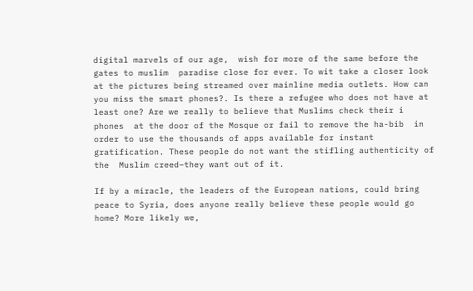digital marvels of our age,  wish for more of the same before the gates to muslim  paradise close for ever. To wit take a closer look at the pictures being streamed over mainline media outlets. How can you miss the smart phones?. Is there a refugee who does not have at least one? Are we really to believe that Muslims check their i phones  at the door of the Mosque or fail to remove the ha-bib  in order to use the thousands of apps available for instant gratification. These people do not want the stifling authenticity of the  Muslim creed–they want out of it.

If by a miracle, the leaders of the European nations, could bring peace to Syria, does anyone really believe these people would go home? More likely we,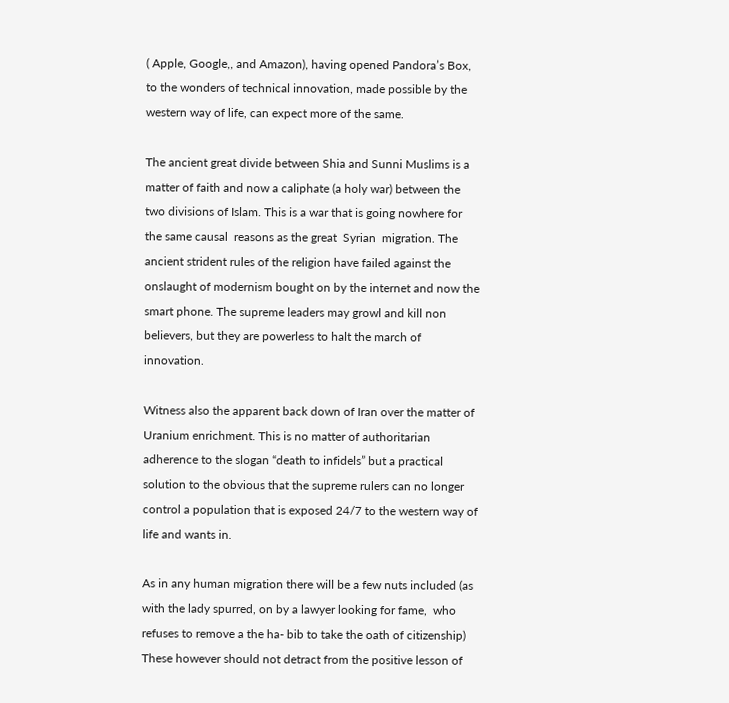( Apple, Google,, and Amazon), having opened Pandora’s Box, to the wonders of technical innovation, made possible by the western way of life, can expect more of the same.

The ancient great divide between Shia and Sunni Muslims is a matter of faith and now a caliphate (a holy war) between the two divisions of Islam. This is a war that is going nowhere for the same causal  reasons as the great  Syrian  migration. The ancient strident rules of the religion have failed against the onslaught of modernism bought on by the internet and now the smart phone. The supreme leaders may growl and kill non believers, but they are powerless to halt the march of innovation.

Witness also the apparent back down of Iran over the matter of Uranium enrichment. This is no matter of authoritarian adherence to the slogan “death to infidels” but a practical solution to the obvious that the supreme rulers can no longer control a population that is exposed 24/7 to the western way of life and wants in.

As in any human migration there will be a few nuts included (as with the lady spurred, on by a lawyer looking for fame,  who refuses to remove a the ha- bib to take the oath of citizenship) These however should not detract from the positive lesson of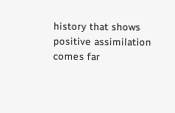history that shows   positive assimilation comes far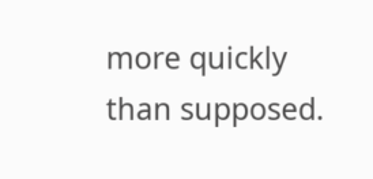more quickly than supposed.